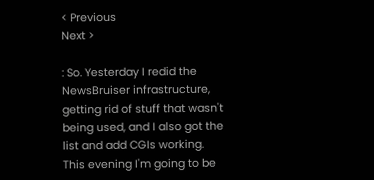< Previous
Next >

: So. Yesterday I redid the NewsBruiser infrastructure, getting rid of stuff that wasn't being used, and I also got the list and add CGIs working. This evening I'm going to be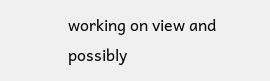working on view and possibly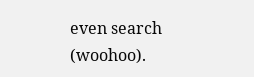even search (woohoo).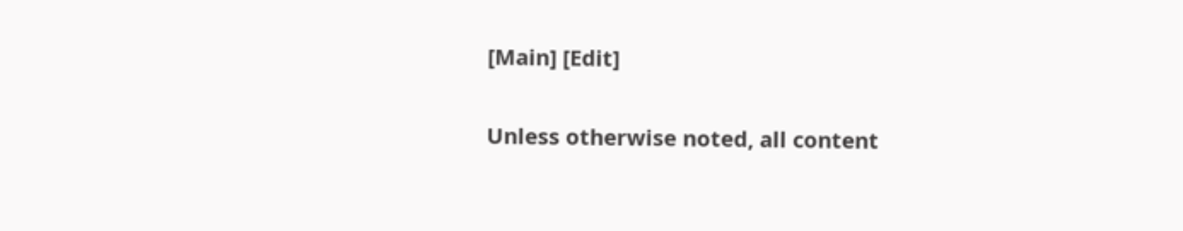[Main] [Edit]

Unless otherwise noted, all content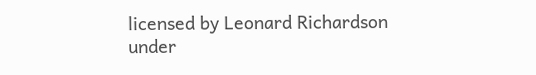licensed by Leonard Richardson
under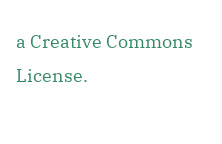a Creative Commons License.